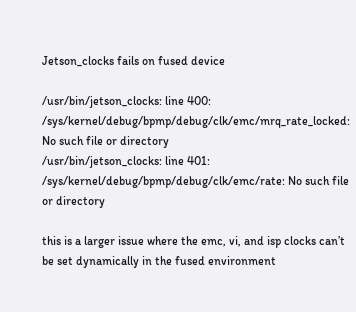Jetson_clocks fails on fused device

/usr/bin/jetson_clocks: line 400: /sys/kernel/debug/bpmp/debug/clk/emc/mrq_rate_locked: No such file or directory
/usr/bin/jetson_clocks: line 401: /sys/kernel/debug/bpmp/debug/clk/emc/rate: No such file or directory

this is a larger issue where the emc, vi, and isp clocks can’t be set dynamically in the fused environment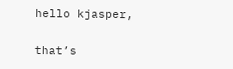hello kjasper,

that’s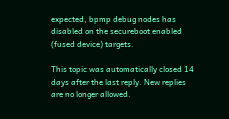expected, bpmp debug nodes has disabled on the secureboot enabled (fused device) targets.

This topic was automatically closed 14 days after the last reply. New replies are no longer allowed.